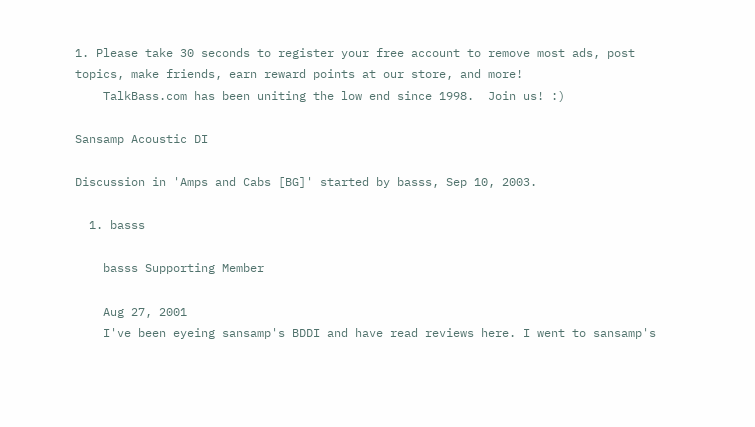1. Please take 30 seconds to register your free account to remove most ads, post topics, make friends, earn reward points at our store, and more!
    TalkBass.com has been uniting the low end since 1998.  Join us! :)

Sansamp Acoustic DI

Discussion in 'Amps and Cabs [BG]' started by basss, Sep 10, 2003.

  1. basss

    basss Supporting Member

    Aug 27, 2001
    I've been eyeing sansamp's BDDI and have read reviews here. I went to sansamp's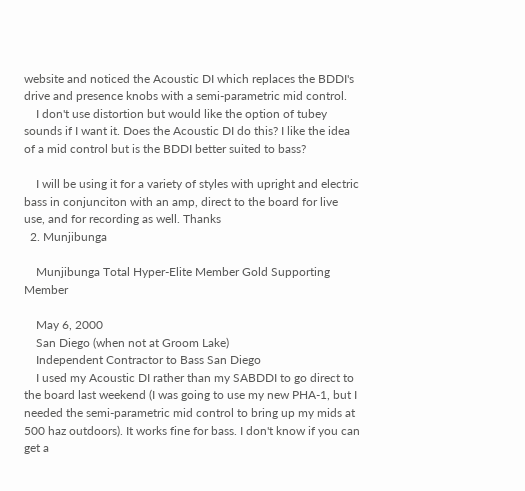website and noticed the Acoustic DI which replaces the BDDI's drive and presence knobs with a semi-parametric mid control.
    I don't use distortion but would like the option of tubey sounds if I want it. Does the Acoustic DI do this? I like the idea of a mid control but is the BDDI better suited to bass?

    I will be using it for a variety of styles with upright and electric bass in conjunciton with an amp, direct to the board for live use, and for recording as well. Thanks
  2. Munjibunga

    Munjibunga Total Hyper-Elite Member Gold Supporting Member

    May 6, 2000
    San Diego (when not at Groom Lake)
    Independent Contractor to Bass San Diego
    I used my Acoustic DI rather than my SABDDI to go direct to the board last weekend (I was going to use my new PHA-1, but I needed the semi-parametric mid control to bring up my mids at 500 haz outdoors). It works fine for bass. I don't know if you can get a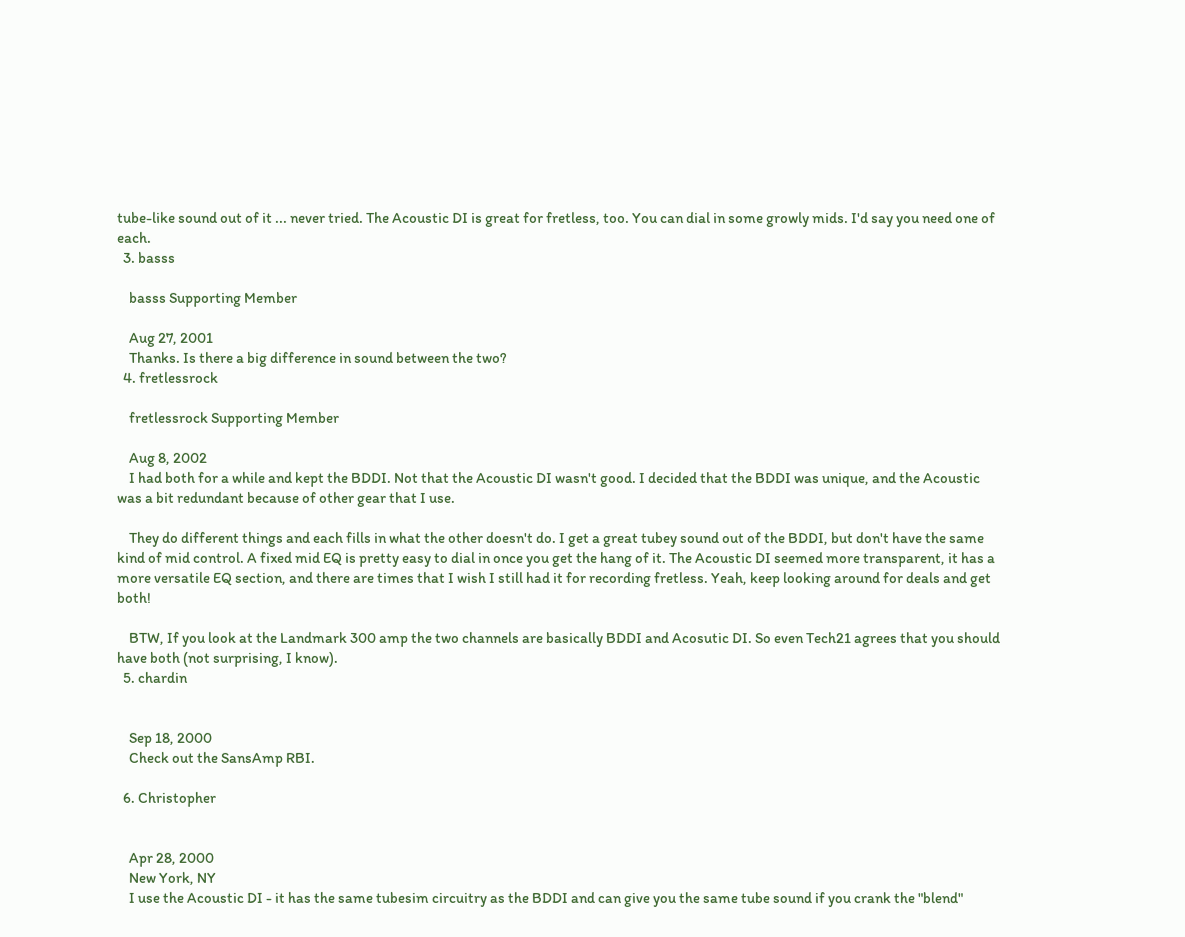tube-like sound out of it ... never tried. The Acoustic DI is great for fretless, too. You can dial in some growly mids. I'd say you need one of each.
  3. basss

    basss Supporting Member

    Aug 27, 2001
    Thanks. Is there a big difference in sound between the two?
  4. fretlessrock

    fretlessrock Supporting Member

    Aug 8, 2002
    I had both for a while and kept the BDDI. Not that the Acoustic DI wasn't good. I decided that the BDDI was unique, and the Acoustic was a bit redundant because of other gear that I use.

    They do different things and each fills in what the other doesn't do. I get a great tubey sound out of the BDDI, but don't have the same kind of mid control. A fixed mid EQ is pretty easy to dial in once you get the hang of it. The Acoustic DI seemed more transparent, it has a more versatile EQ section, and there are times that I wish I still had it for recording fretless. Yeah, keep looking around for deals and get both!

    BTW, If you look at the Landmark 300 amp the two channels are basically BDDI and Acosutic DI. So even Tech21 agrees that you should have both (not surprising, I know).
  5. chardin


    Sep 18, 2000
    Check out the SansAmp RBI.

  6. Christopher


    Apr 28, 2000
    New York, NY
    I use the Acoustic DI - it has the same tubesim circuitry as the BDDI and can give you the same tube sound if you crank the "blend"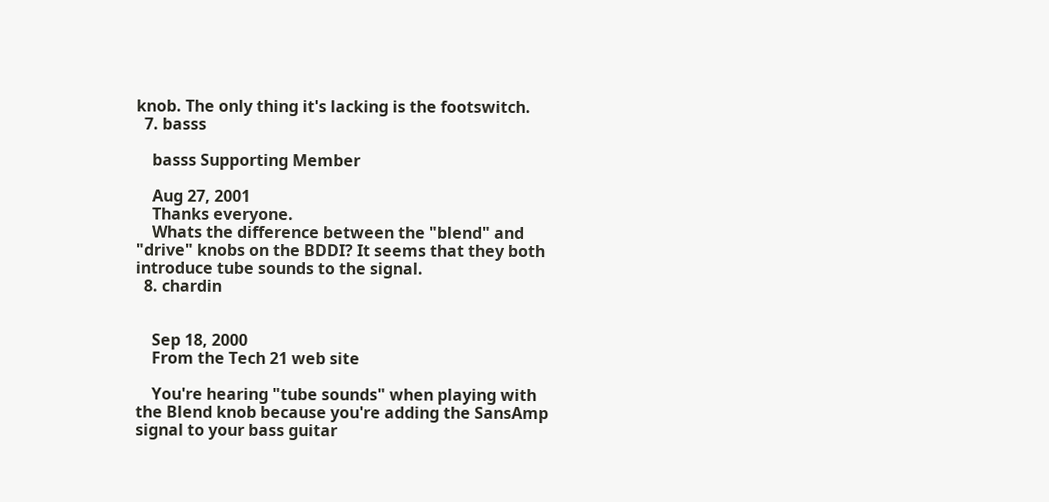knob. The only thing it's lacking is the footswitch.
  7. basss

    basss Supporting Member

    Aug 27, 2001
    Thanks everyone.
    Whats the difference between the "blend" and "drive" knobs on the BDDI? It seems that they both introduce tube sounds to the signal.
  8. chardin


    Sep 18, 2000
    From the Tech 21 web site

    You're hearing "tube sounds" when playing with the Blend knob because you're adding the SansAmp signal to your bass guitar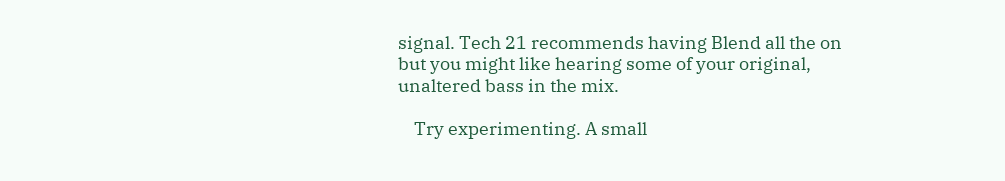signal. Tech 21 recommends having Blend all the on but you might like hearing some of your original, unaltered bass in the mix.

    Try experimenting. A small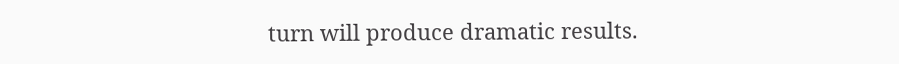turn will produce dramatic results.